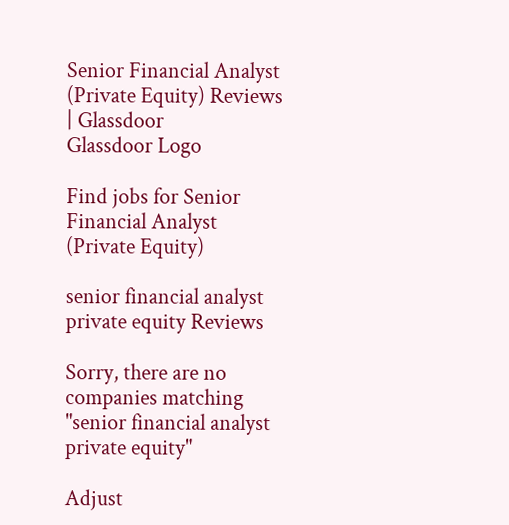Senior Financial Analyst (Private Equity) Reviews | Glassdoor
Glassdoor Logo

Find jobs for Senior Financial Analyst (Private Equity)

senior financial analyst private equity Reviews

Sorry, there are no companies matching "senior financial analyst private equity"

Adjust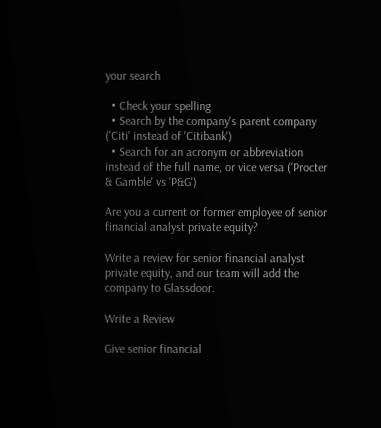your search

  • Check your spelling
  • Search by the company's parent company ('Citi' instead of 'Citibank')
  • Search for an acronym or abbreviation instead of the full name, or vice versa ('Procter & Gamble' vs 'P&G')

Are you a current or former employee of senior financial analyst private equity?

Write a review for senior financial analyst private equity, and our team will add the company to Glassdoor.

Write a Review

Give senior financial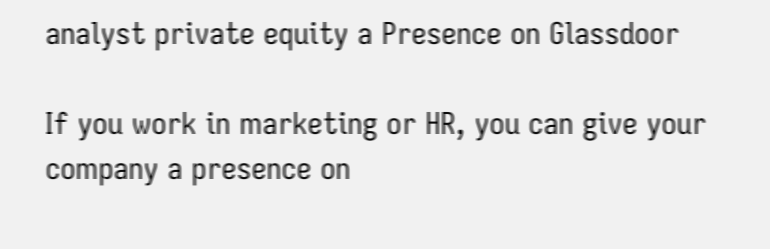analyst private equity a Presence on Glassdoor

If you work in marketing or HR, you can give your company a presence on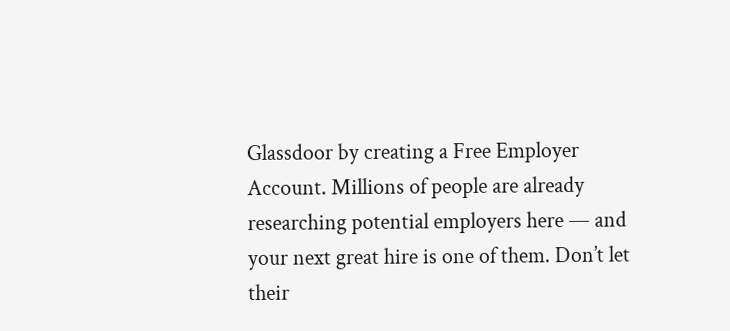Glassdoor by creating a Free Employer Account. Millions of people are already researching potential employers here — and your next great hire is one of them. Don’t let their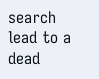search lead to a dead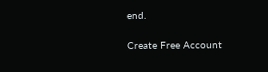end.

Create Free Account